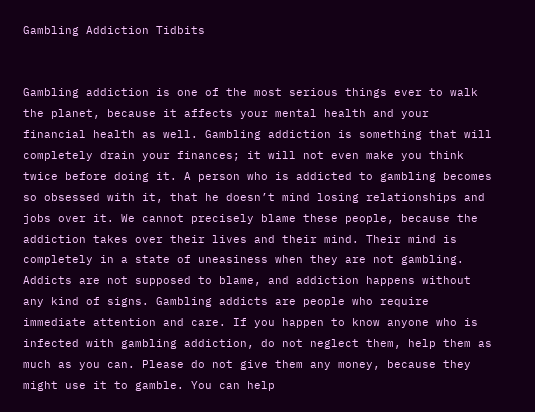Gambling Addiction Tidbits


Gambling addiction is one of the most serious things ever to walk the planet, because it affects your mental health and your financial health as well. Gambling addiction is something that will completely drain your finances; it will not even make you think twice before doing it. A person who is addicted to gambling becomes so obsessed with it, that he doesn’t mind losing relationships and jobs over it. We cannot precisely blame these people, because the addiction takes over their lives and their mind. Their mind is completely in a state of uneasiness when they are not gambling. Addicts are not supposed to blame, and addiction happens without any kind of signs. Gambling addicts are people who require immediate attention and care. If you happen to know anyone who is infected with gambling addiction, do not neglect them, help them as much as you can. Please do not give them any money, because they might use it to gamble. You can help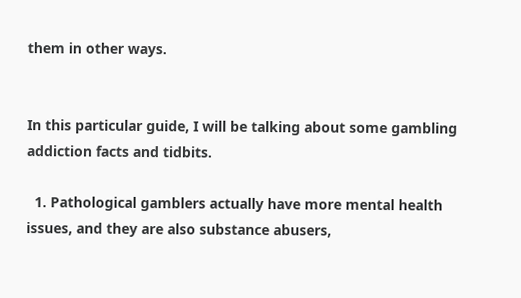them in other ways.


In this particular guide, I will be talking about some gambling addiction facts and tidbits.

  1. Pathological gamblers actually have more mental health issues, and they are also substance abusers,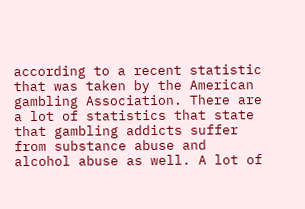according to a recent statistic that was taken by the American gambling Association. There are a lot of statistics that state that gambling addicts suffer from substance abuse and alcohol abuse as well. A lot of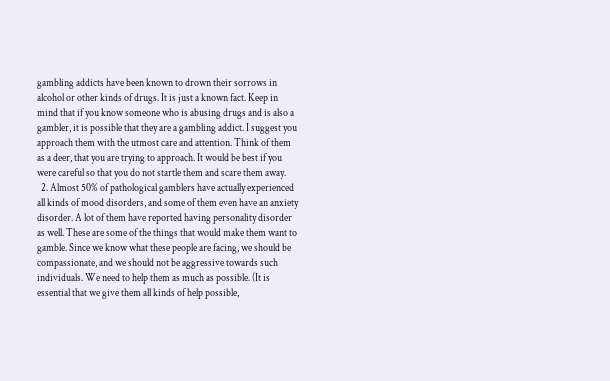gambling addicts have been known to drown their sorrows in alcohol or other kinds of drugs. It is just a known fact. Keep in mind that if you know someone who is abusing drugs and is also a gambler, it is possible that they are a gambling addict. I suggest you approach them with the utmost care and attention. Think of them as a deer, that you are trying to approach. It would be best if you were careful so that you do not startle them and scare them away.
  2. Almost 50% of pathological gamblers have actually experienced all kinds of mood disorders, and some of them even have an anxiety disorder. A lot of them have reported having personality disorder as well. These are some of the things that would make them want to gamble. Since we know what these people are facing, we should be compassionate, and we should not be aggressive towards such individuals. We need to help them as much as possible. (It is essential that we give them all kinds of help possible,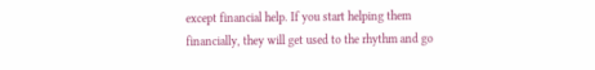except financial help. If you start helping them financially, they will get used to the rhythm and go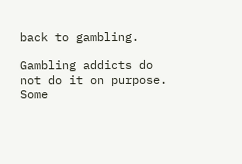back to gambling.

Gambling addicts do not do it on purpose. Some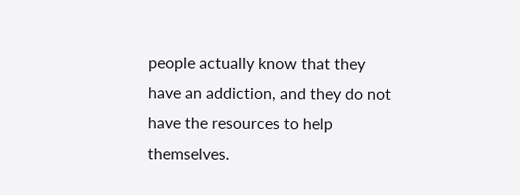people actually know that they have an addiction, and they do not have the resources to help themselves.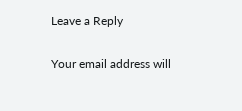Leave a Reply

Your email address will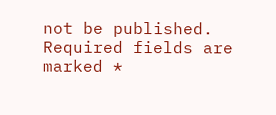not be published. Required fields are marked *